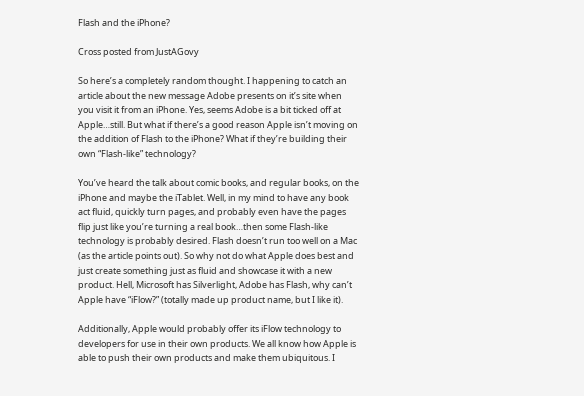Flash and the iPhone?

Cross posted from JustAGovy

So here’s a completely random thought. I happening to catch an article about the new message Adobe presents on it’s site when you visit it from an iPhone. Yes, seems Adobe is a bit ticked off at Apple…still. But what if there’s a good reason Apple isn’t moving on the addition of Flash to the iPhone? What if they’re building their own “Flash-like” technology?

You’ve heard the talk about comic books, and regular books, on the iPhone and maybe the iTablet. Well, in my mind to have any book act fluid, quickly turn pages, and probably even have the pages flip just like you’re turning a real book…then some Flash-like technology is probably desired. Flash doesn’t run too well on a Mac (as the article points out). So why not do what Apple does best and just create something just as fluid and showcase it with a new product. Hell, Microsoft has Silverlight, Adobe has Flash, why can’t Apple have “iFlow?” (totally made up product name, but I like it).

Additionally, Apple would probably offer its iFlow technology to developers for use in their own products. We all know how Apple is able to push their own products and make them ubiquitous. I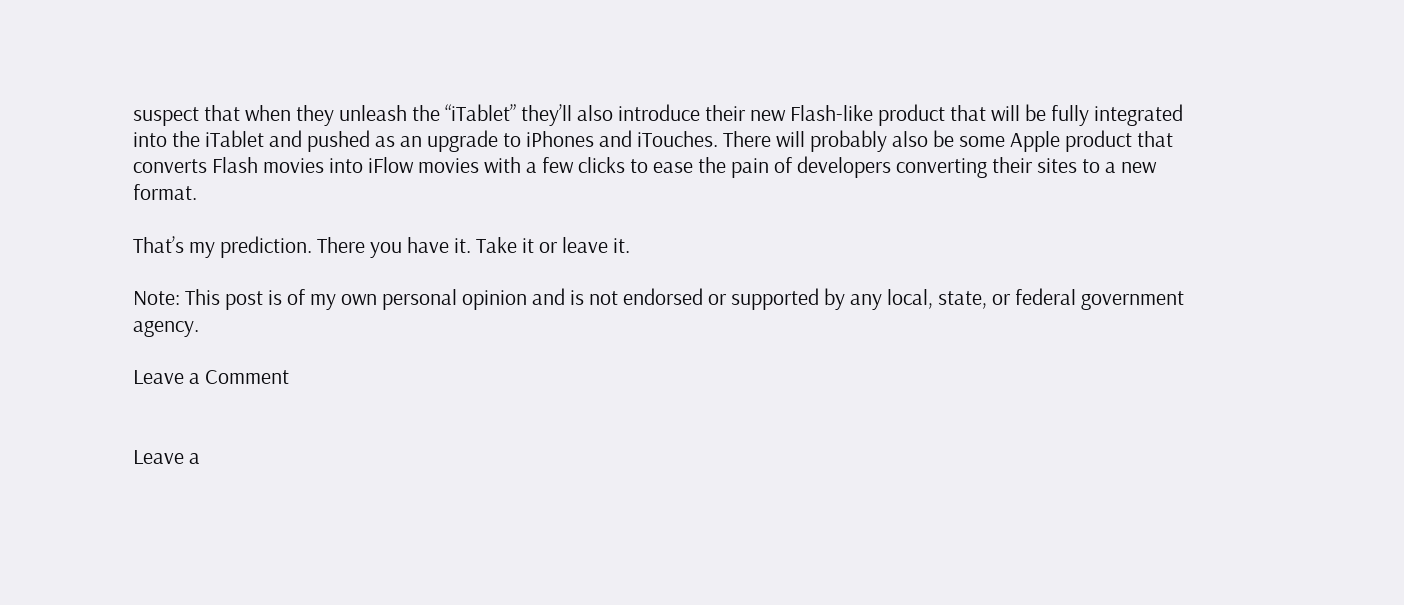suspect that when they unleash the “iTablet” they’ll also introduce their new Flash-like product that will be fully integrated into the iTablet and pushed as an upgrade to iPhones and iTouches. There will probably also be some Apple product that converts Flash movies into iFlow movies with a few clicks to ease the pain of developers converting their sites to a new format.

That’s my prediction. There you have it. Take it or leave it.

Note: This post is of my own personal opinion and is not endorsed or supported by any local, state, or federal government agency.

Leave a Comment


Leave a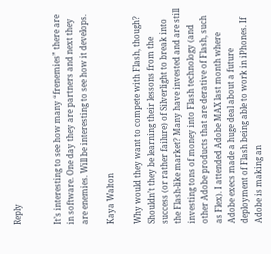Reply


It’s interesting to see how many “frenemies” there are in software. One day they are partners and next they are enemies. Will be interesting to see how it develops.

Kaya Walton

Why would they want to compete with Flash, though? Shouldn’t they be learning their lessons from the success (or rather failure) of Silverlight to break into the Flash-like market? Many have invested and are still investing tons of money into Flash technology (and other Adobe products that are derative of Flash, such as Flex). I attended Adobe MAX last month where Adobe execs made a huge deal about a future deployment of Flash being able to work in iPhones. If Adobe is making an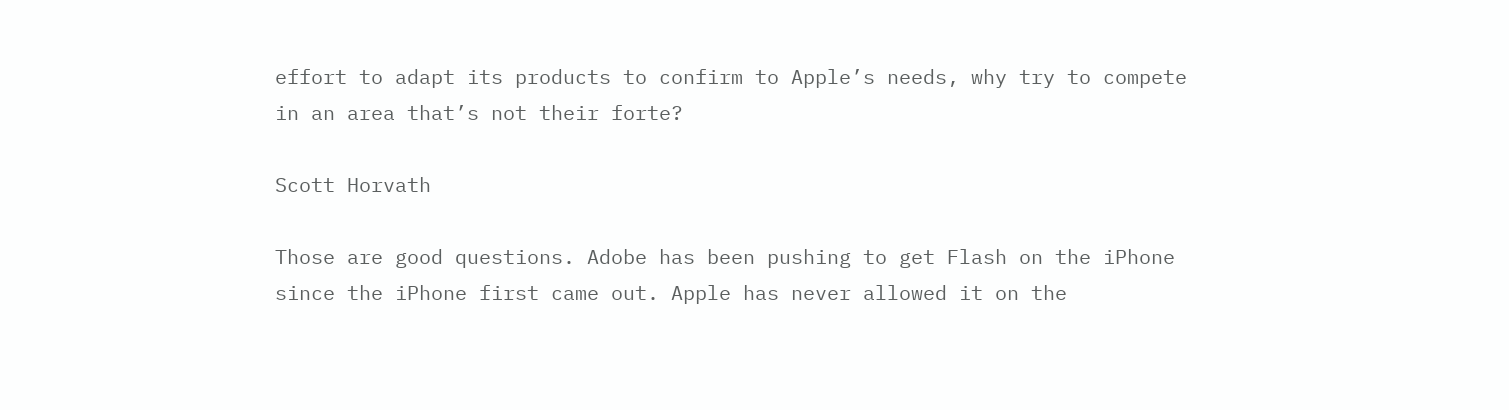effort to adapt its products to confirm to Apple’s needs, why try to compete in an area that’s not their forte?

Scott Horvath

Those are good questions. Adobe has been pushing to get Flash on the iPhone since the iPhone first came out. Apple has never allowed it on the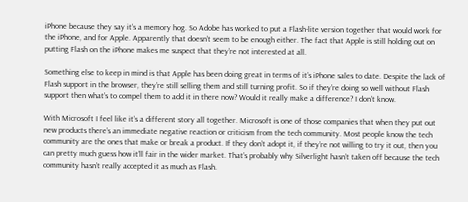iPhone because they say it’s a memory hog. So Adobe has worked to put a Flash-lite version together that would work for the iPhone, and for Apple. Apparently that doesn’t seem to be enough either. The fact that Apple is still holding out on putting Flash on the iPhone makes me suspect that they’re not interested at all.

Something else to keep in mind is that Apple has been doing great in terms of it’s iPhone sales to date. Despite the lack of Flash support in the browser, they’re still selling them and still turning profit. So if they’re doing so well without Flash support then what’s to compel them to add it in there now? Would it really make a difference? I don’t know.

With Microsoft I feel like it’s a different story all together. Microsoft is one of those companies that when they put out new products there’s an immediate negative reaction or criticism from the tech community. Most people know the tech community are the ones that make or break a product. If they don’t adopt it, if they’re not willing to try it out, then you can pretty much guess how it’ll fair in the wider market. That’s probably why Silverlight hasn’t taken off because the tech community hasn’t really accepted it as much as Flash.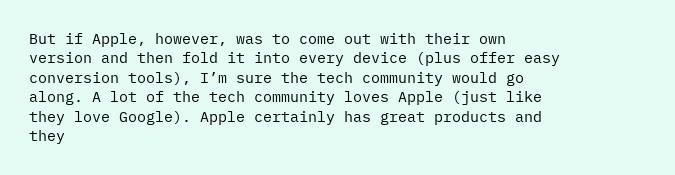But if Apple, however, was to come out with their own version and then fold it into every device (plus offer easy conversion tools), I’m sure the tech community would go along. A lot of the tech community loves Apple (just like they love Google). Apple certainly has great products and they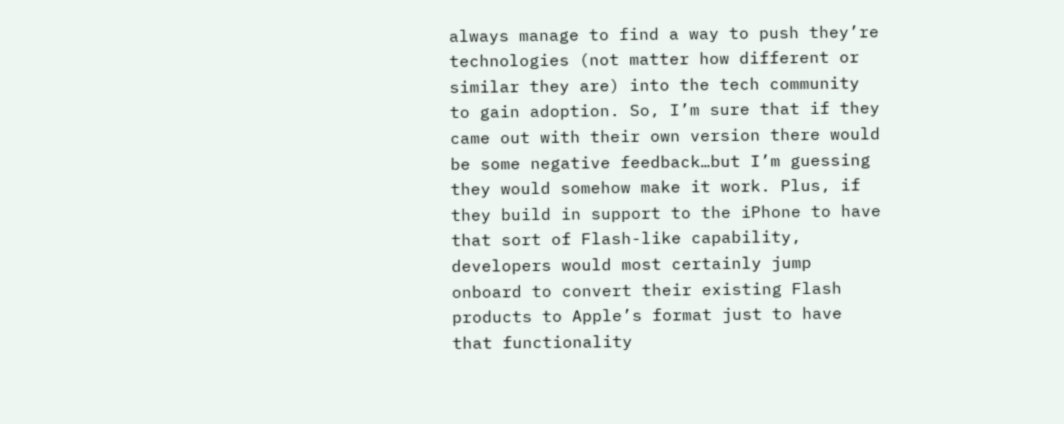always manage to find a way to push they’re technologies (not matter how different or similar they are) into the tech community to gain adoption. So, I’m sure that if they came out with their own version there would be some negative feedback…but I’m guessing they would somehow make it work. Plus, if they build in support to the iPhone to have that sort of Flash-like capability, developers would most certainly jump onboard to convert their existing Flash products to Apple’s format just to have that functionality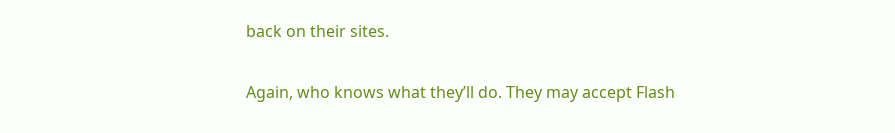back on their sites.

Again, who knows what they’ll do. They may accept Flash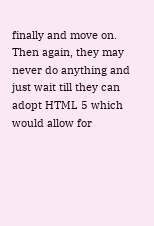finally and move on. Then again, they may never do anything and just wait till they can adopt HTML 5 which would allow for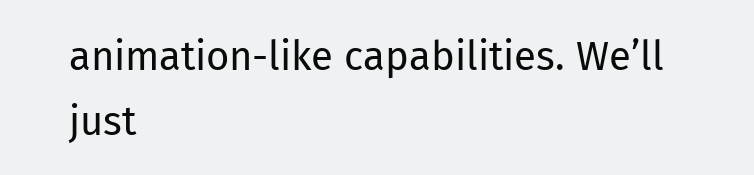animation-like capabilities. We’ll just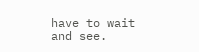have to wait and see.